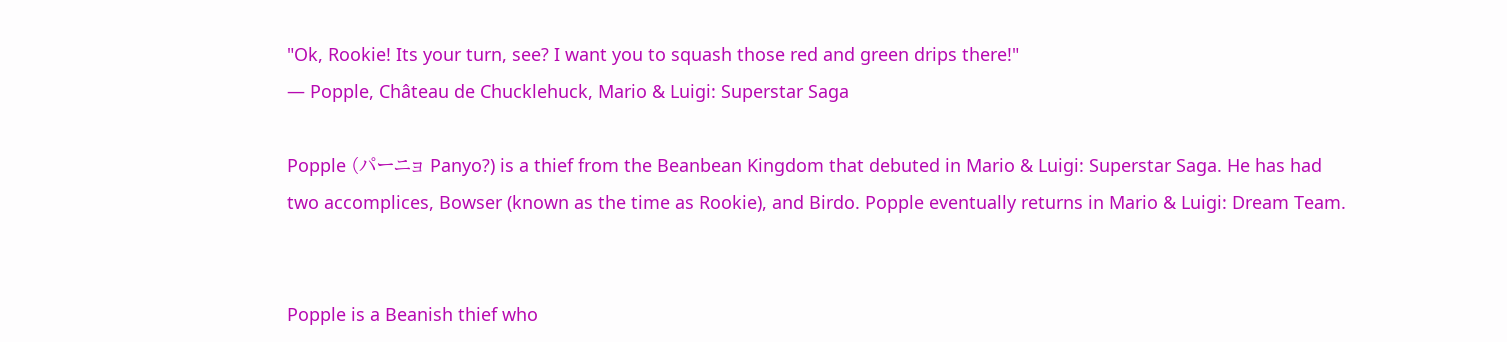"Ok, Rookie! Its your turn, see? I want you to squash those red and green drips there!"
― Popple, Château de Chucklehuck, Mario & Luigi: Superstar Saga

Popple (パーニョ Panyo?) is a thief from the Beanbean Kingdom that debuted in Mario & Luigi: Superstar Saga. He has had two accomplices, Bowser (known as the time as Rookie), and Birdo. Popple eventually returns in Mario & Luigi: Dream Team.


Popple is a Beanish thief who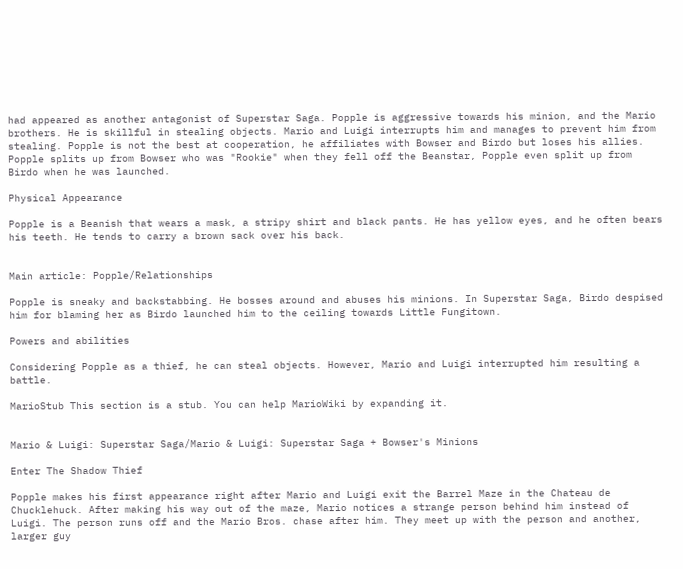had appeared as another antagonist of Superstar Saga. Popple is aggressive towards his minion, and the Mario brothers. He is skillful in stealing objects. Mario and Luigi interrupts him and manages to prevent him from stealing. Popple is not the best at cooperation, he affiliates with Bowser and Birdo but loses his allies. Popple splits up from Bowser who was "Rookie" when they fell off the Beanstar, Popple even split up from Birdo when he was launched.

Physical Appearance

Popple is a Beanish that wears a mask, a stripy shirt and black pants. He has yellow eyes, and he often bears his teeth. He tends to carry a brown sack over his back.


Main article: Popple/Relationships

Popple is sneaky and backstabbing. He bosses around and abuses his minions. In Superstar Saga, Birdo despised him for blaming her as Birdo launched him to the ceiling towards Little Fungitown.

Powers and abilities

Considering Popple as a thief, he can steal objects. However, Mario and Luigi interrupted him resulting a battle.

MarioStub This section is a stub. You can help MarioWiki by expanding it.


Mario & Luigi: Superstar Saga/Mario & Luigi: Superstar Saga + Bowser's Minions

Enter The Shadow Thief

Popple makes his first appearance right after Mario and Luigi exit the Barrel Maze in the Chateau de Chucklehuck. After making his way out of the maze, Mario notices a strange person behind him instead of Luigi. The person runs off and the Mario Bros. chase after him. They meet up with the person and another, larger guy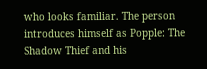who looks familiar. The person introduces himself as Popple: The Shadow Thief and his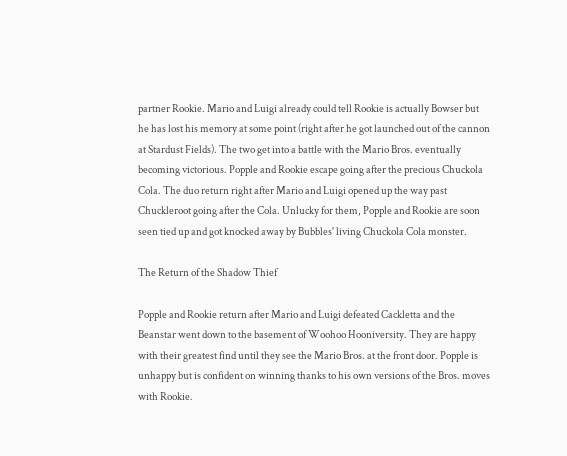partner Rookie. Mario and Luigi already could tell Rookie is actually Bowser but he has lost his memory at some point (right after he got launched out of the cannon at Stardust Fields). The two get into a battle with the Mario Bros. eventually becoming victorious. Popple and Rookie escape going after the precious Chuckola Cola. The duo return right after Mario and Luigi opened up the way past Chuckleroot going after the Cola. Unlucky for them, Popple and Rookie are soon seen tied up and got knocked away by Bubbles' living Chuckola Cola monster.

The Return of the Shadow Thief

Popple and Rookie return after Mario and Luigi defeated Cackletta and the Beanstar went down to the basement of Woohoo Hooniversity. They are happy with their greatest find until they see the Mario Bros. at the front door. Popple is unhappy but is confident on winning thanks to his own versions of the Bros. moves with Rookie.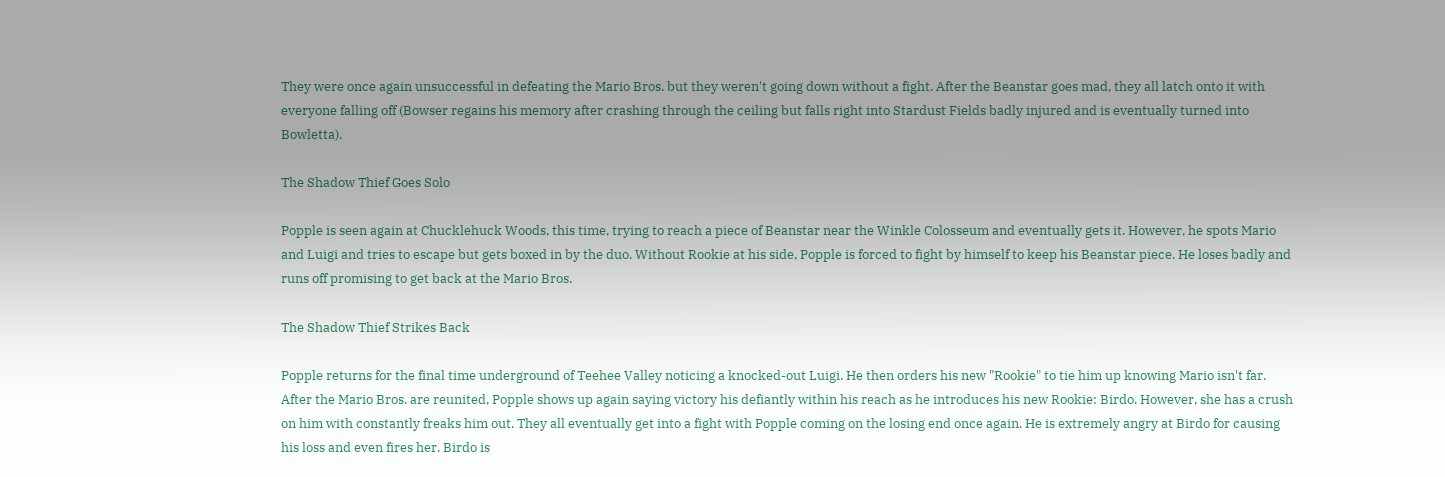They were once again unsuccessful in defeating the Mario Bros. but they weren't going down without a fight. After the Beanstar goes mad, they all latch onto it with everyone falling off (Bowser regains his memory after crashing through the ceiling but falls right into Stardust Fields badly injured and is eventually turned into Bowletta).

The Shadow Thief Goes Solo

Popple is seen again at Chucklehuck Woods, this time, trying to reach a piece of Beanstar near the Winkle Colosseum and eventually gets it. However, he spots Mario and Luigi and tries to escape but gets boxed in by the duo. Without Rookie at his side, Popple is forced to fight by himself to keep his Beanstar piece. He loses badly and runs off promising to get back at the Mario Bros.

The Shadow Thief Strikes Back

Popple returns for the final time underground of Teehee Valley noticing a knocked-out Luigi. He then orders his new "Rookie" to tie him up knowing Mario isn't far. After the Mario Bros. are reunited, Popple shows up again saying victory his defiantly within his reach as he introduces his new Rookie: Birdo. However, she has a crush on him with constantly freaks him out. They all eventually get into a fight with Popple coming on the losing end once again. He is extremely angry at Birdo for causing his loss and even fires her. Birdo is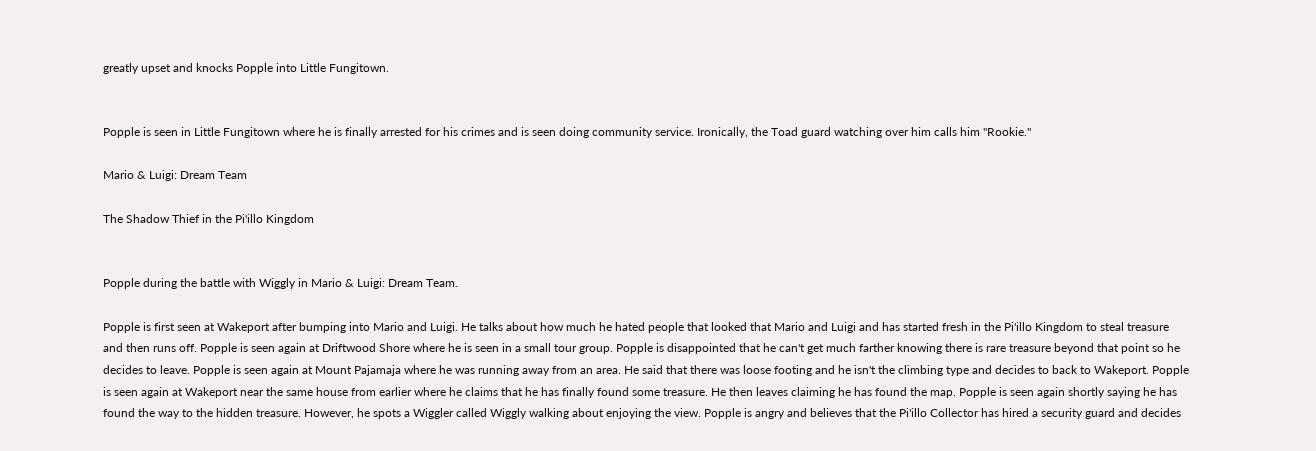greatly upset and knocks Popple into Little Fungitown.


Popple is seen in Little Fungitown where he is finally arrested for his crimes and is seen doing community service. Ironically, the Toad guard watching over him calls him "Rookie."

Mario & Luigi: Dream Team

The Shadow Thief in the Pi'illo Kingdom


Popple during the battle with Wiggly in Mario & Luigi: Dream Team.

Popple is first seen at Wakeport after bumping into Mario and Luigi. He talks about how much he hated people that looked that Mario and Luigi and has started fresh in the Pi'illo Kingdom to steal treasure and then runs off. Popple is seen again at Driftwood Shore where he is seen in a small tour group. Popple is disappointed that he can't get much farther knowing there is rare treasure beyond that point so he decides to leave. Popple is seen again at Mount Pajamaja where he was running away from an area. He said that there was loose footing and he isn't the climbing type and decides to back to Wakeport. Popple is seen again at Wakeport near the same house from earlier where he claims that he has finally found some treasure. He then leaves claiming he has found the map. Popple is seen again shortly saying he has found the way to the hidden treasure. However, he spots a Wiggler called Wiggly walking about enjoying the view. Popple is angry and believes that the Pi'illo Collector has hired a security guard and decides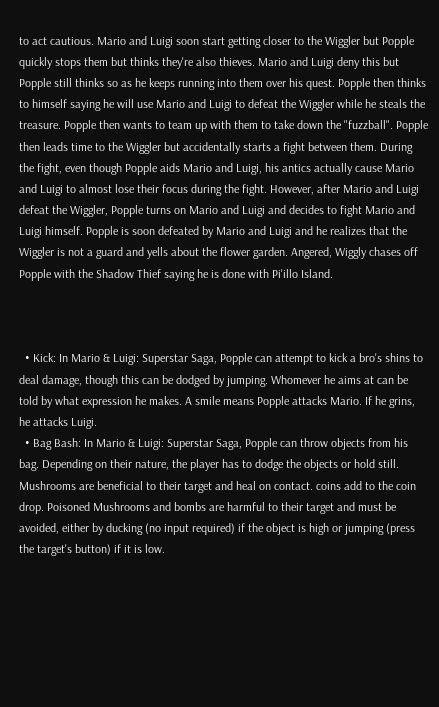to act cautious. Mario and Luigi soon start getting closer to the Wiggler but Popple quickly stops them but thinks they're also thieves. Mario and Luigi deny this but Popple still thinks so as he keeps running into them over his quest. Popple then thinks to himself saying he will use Mario and Luigi to defeat the Wiggler while he steals the treasure. Popple then wants to team up with them to take down the "fuzzball". Popple then leads time to the Wiggler but accidentally starts a fight between them. During the fight, even though Popple aids Mario and Luigi, his antics actually cause Mario and Luigi to almost lose their focus during the fight. However, after Mario and Luigi defeat the Wiggler, Popple turns on Mario and Luigi and decides to fight Mario and Luigi himself. Popple is soon defeated by Mario and Luigi and he realizes that the Wiggler is not a guard and yells about the flower garden. Angered, Wiggly chases off Popple with the Shadow Thief saying he is done with Pi'illo Island.



  • Kick: In Mario & Luigi: Superstar Saga, Popple can attempt to kick a bro's shins to deal damage, though this can be dodged by jumping. Whomever he aims at can be told by what expression he makes. A smile means Popple attacks Mario. If he grins, he attacks Luigi.
  • Bag Bash: In Mario & Luigi: Superstar Saga, Popple can throw objects from his bag. Depending on their nature, the player has to dodge the objects or hold still. Mushrooms are beneficial to their target and heal on contact. coins add to the coin drop. Poisoned Mushrooms and bombs are harmful to their target and must be avoided, either by ducking (no input required) if the object is high or jumping (press the target's button) if it is low.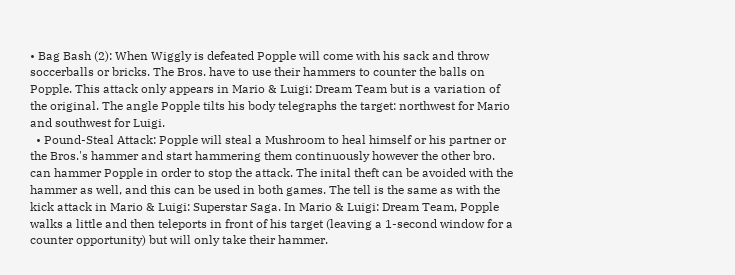• Bag Bash (2): When Wiggly is defeated Popple will come with his sack and throw soccerballs or bricks. The Bros. have to use their hammers to counter the balls on Popple. This attack only appears in Mario & Luigi: Dream Team but is a variation of the original. The angle Popple tilts his body telegraphs the target: northwest for Mario and southwest for Luigi.
  • Pound-Steal Attack: Popple will steal a Mushroom to heal himself or his partner or the Bros.'s hammer and start hammering them continuously however the other bro. can hammer Popple in order to stop the attack. The inital theft can be avoided with the hammer as well, and this can be used in both games. The tell is the same as with the kick attack in Mario & Luigi: Superstar Saga. In Mario & Luigi: Dream Team, Popple walks a little and then teleports in front of his target (leaving a 1-second window for a counter opportunity) but will only take their hammer.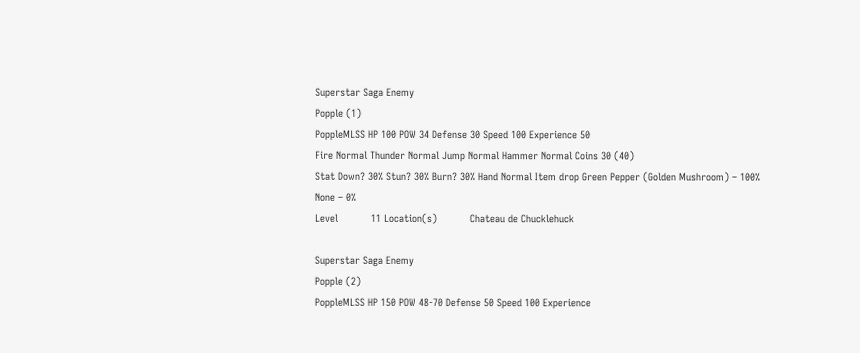Superstar Saga Enemy
Popple (1)
PoppleMLSS HP 100 POW 34 Defense 30 Speed 100 Experience 50
Fire Normal Thunder Normal Jump Normal Hammer Normal Coins 30 (40)
Stat Down? 30% Stun? 30% Burn? 30% Hand Normal Item drop Green Pepper (Golden Mushroom) – 100%
None – 0%
Level           11 Location(s)           Chateau de Chucklehuck

Superstar Saga Enemy
Popple (2)
PoppleMLSS HP 150 POW 48-70 Defense 50 Speed 100 Experience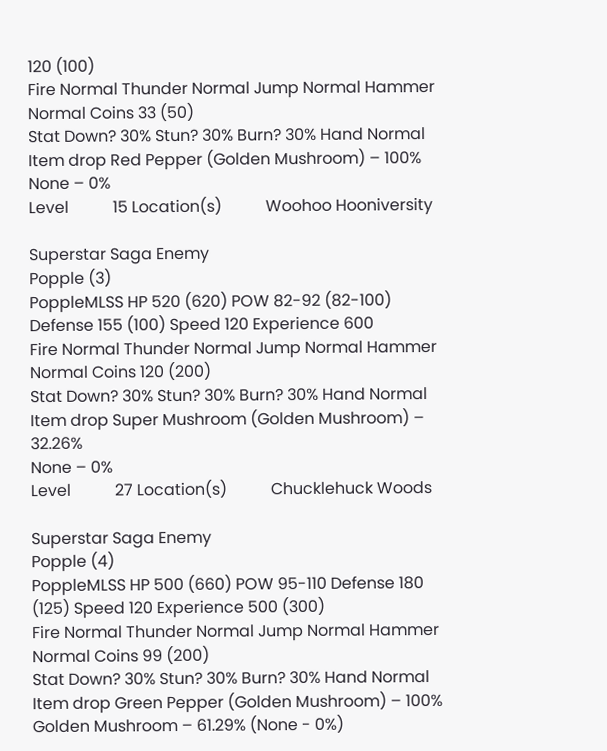120 (100)
Fire Normal Thunder Normal Jump Normal Hammer Normal Coins 33 (50)
Stat Down? 30% Stun? 30% Burn? 30% Hand Normal Item drop Red Pepper (Golden Mushroom) – 100%
None – 0%
Level           15 Location(s)           Woohoo Hooniversity

Superstar Saga Enemy
Popple (3)
PoppleMLSS HP 520 (620) POW 82-92 (82-100) Defense 155 (100) Speed 120 Experience 600
Fire Normal Thunder Normal Jump Normal Hammer Normal Coins 120 (200)
Stat Down? 30% Stun? 30% Burn? 30% Hand Normal Item drop Super Mushroom (Golden Mushroom) – 32.26%
None – 0%
Level           27 Location(s)           Chucklehuck Woods

Superstar Saga Enemy
Popple (4)
PoppleMLSS HP 500 (660) POW 95-110 Defense 180 (125) Speed 120 Experience 500 (300)
Fire Normal Thunder Normal Jump Normal Hammer Normal Coins 99 (200)
Stat Down? 30% Stun? 30% Burn? 30% Hand Normal Item drop Green Pepper (Golden Mushroom) – 100%
Golden Mushroom – 61.29% (None - 0%)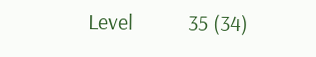Level           35 (34)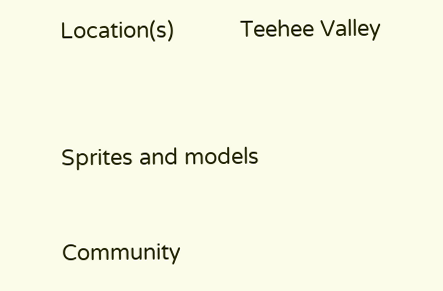Location(s)           Teehee Valley



Sprites and models


Community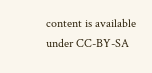content is available under CC-BY-SA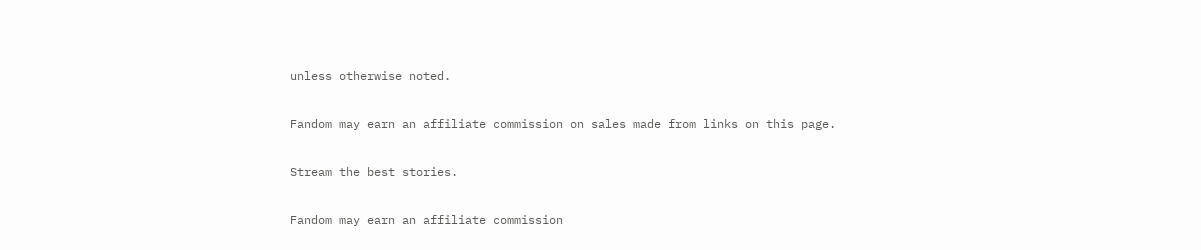unless otherwise noted.

Fandom may earn an affiliate commission on sales made from links on this page.

Stream the best stories.

Fandom may earn an affiliate commission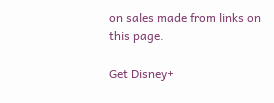on sales made from links on this page.

Get Disney+